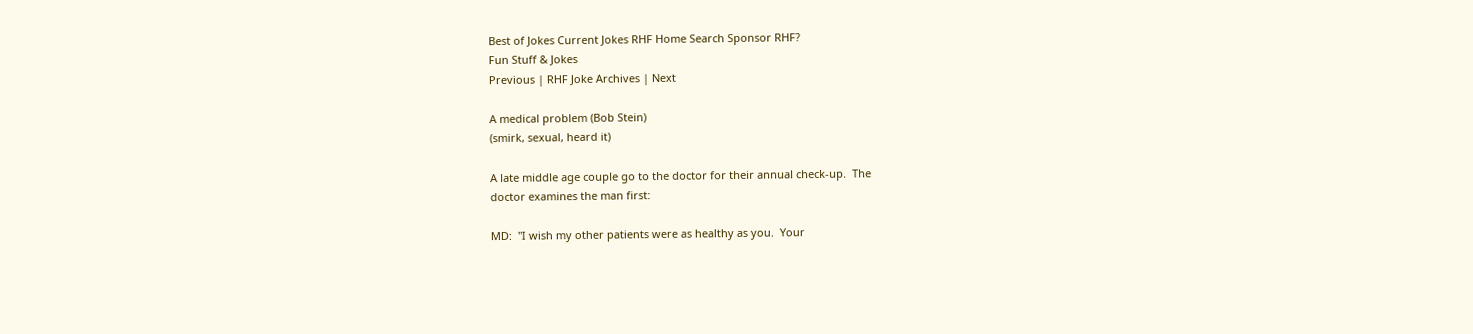Best of Jokes Current Jokes RHF Home Search Sponsor RHF?
Fun Stuff & Jokes
Previous | RHF Joke Archives | Next

A medical problem (Bob Stein)
(smirk, sexual, heard it)

A late middle age couple go to the doctor for their annual check-up.  The
doctor examines the man first:

MD:  "I wish my other patients were as healthy as you.  Your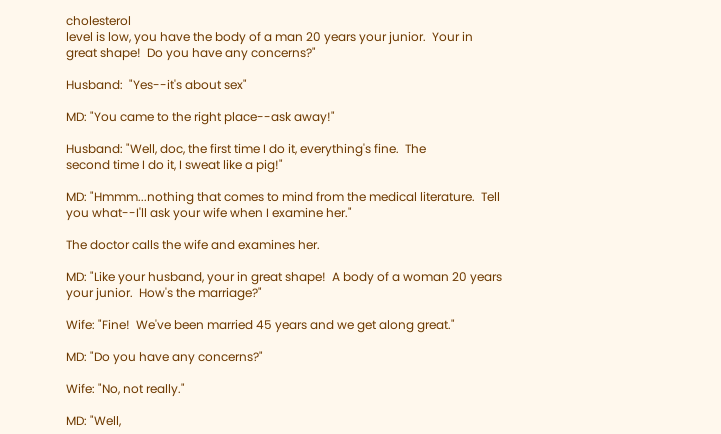cholesterol
level is low, you have the body of a man 20 years your junior.  Your in
great shape!  Do you have any concerns?"

Husband:  "Yes--it's about sex"

MD: "You came to the right place--ask away!"

Husband: "Well, doc, the first time I do it, everything's fine.  The
second time I do it, I sweat like a pig!"

MD: "Hmmm...nothing that comes to mind from the medical literature.  Tell
you what--I'll ask your wife when I examine her."

The doctor calls the wife and examines her.

MD: "Like your husband, your in great shape!  A body of a woman 20 years
your junior.  How's the marriage?"

Wife: "Fine!  We've been married 45 years and we get along great."

MD: "Do you have any concerns?"

Wife: "No, not really."

MD: "Well,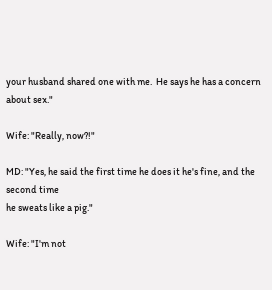your husband shared one with me.  He says he has a concern
about sex."

Wife: "Really, now?!"

MD: "Yes, he said the first time he does it he's fine, and the second time
he sweats like a pig."

Wife: "I'm not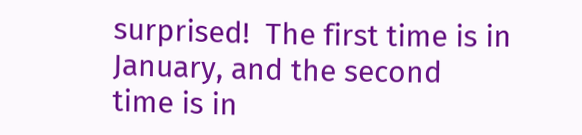surprised!  The first time is in January, and the second
time is in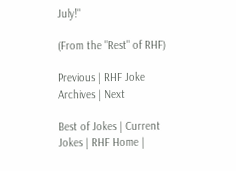July!"

(From the "Rest" of RHF)

Previous | RHF Joke Archives | Next

Best of Jokes | Current Jokes | RHF Home |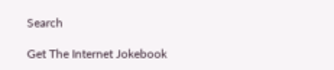Search

Get The Internet Jokebook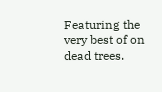Featuring the very best of on dead trees.